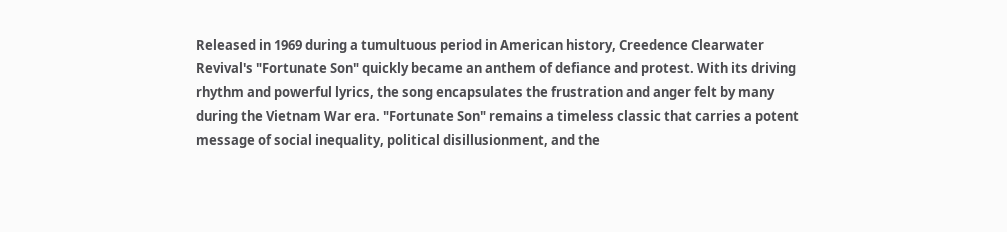Released in 1969 during a tumultuous period in American history, Creedence Clearwater Revival's "Fortunate Son" quickly became an anthem of defiance and protest. With its driving rhythm and powerful lyrics, the song encapsulates the frustration and anger felt by many during the Vietnam War era. "Fortunate Son" remains a timeless classic that carries a potent message of social inequality, political disillusionment, and the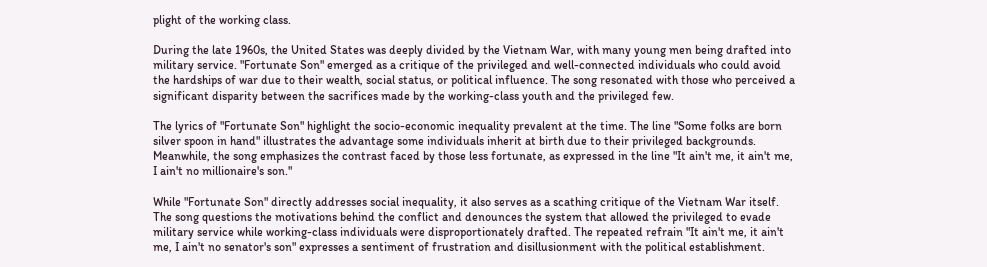plight of the working class.

During the late 1960s, the United States was deeply divided by the Vietnam War, with many young men being drafted into military service. "Fortunate Son" emerged as a critique of the privileged and well-connected individuals who could avoid the hardships of war due to their wealth, social status, or political influence. The song resonated with those who perceived a significant disparity between the sacrifices made by the working-class youth and the privileged few.

The lyrics of "Fortunate Son" highlight the socio-economic inequality prevalent at the time. The line "Some folks are born silver spoon in hand" illustrates the advantage some individuals inherit at birth due to their privileged backgrounds. Meanwhile, the song emphasizes the contrast faced by those less fortunate, as expressed in the line "It ain't me, it ain't me, I ain't no millionaire's son."

While "Fortunate Son" directly addresses social inequality, it also serves as a scathing critique of the Vietnam War itself. The song questions the motivations behind the conflict and denounces the system that allowed the privileged to evade military service while working-class individuals were disproportionately drafted. The repeated refrain "It ain't me, it ain't me, I ain't no senator's son" expresses a sentiment of frustration and disillusionment with the political establishment.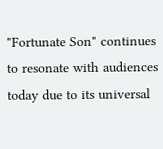"Fortunate Son" continues to resonate with audiences today due to its universal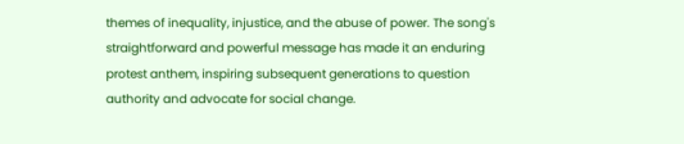themes of inequality, injustice, and the abuse of power. The song's straightforward and powerful message has made it an enduring protest anthem, inspiring subsequent generations to question authority and advocate for social change.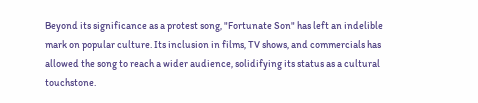Beyond its significance as a protest song, "Fortunate Son" has left an indelible mark on popular culture. Its inclusion in films, TV shows, and commercials has allowed the song to reach a wider audience, solidifying its status as a cultural touchstone.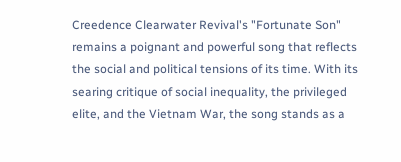Creedence Clearwater Revival's "Fortunate Son" remains a poignant and powerful song that reflects the social and political tensions of its time. With its searing critique of social inequality, the privileged elite, and the Vietnam War, the song stands as a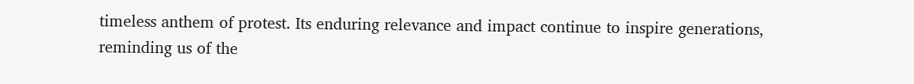timeless anthem of protest. Its enduring relevance and impact continue to inspire generations, reminding us of the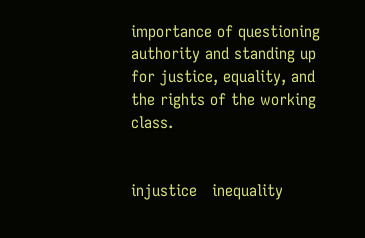importance of questioning authority and standing up for justice, equality, and the rights of the working class.


injustice   inequality